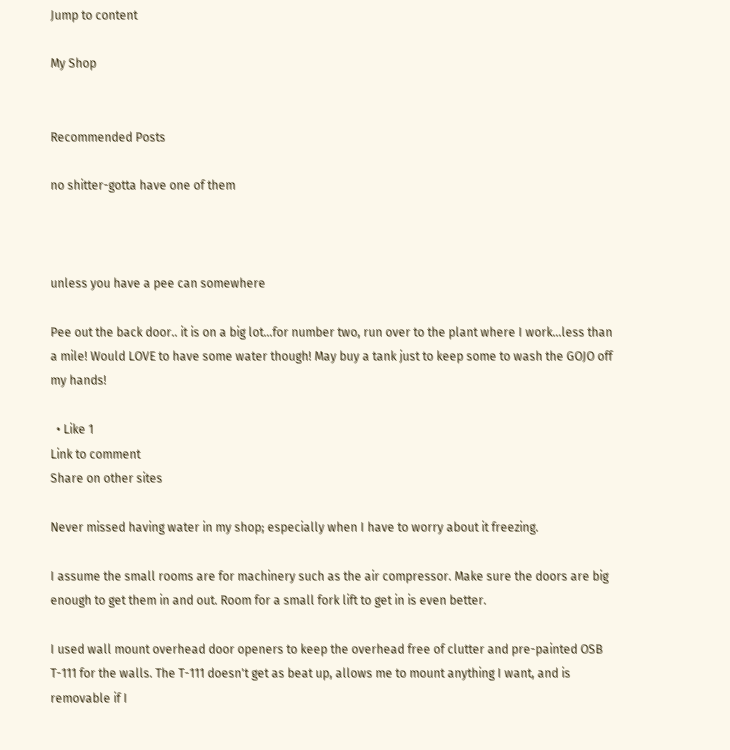Jump to content

My Shop


Recommended Posts

no shitter-gotta have one of them



unless you have a pee can somewhere

Pee out the back door.. it is on a big lot...for number two, run over to the plant where I work...less than a mile! Would LOVE to have some water though! May buy a tank just to keep some to wash the GOJO off my hands!

  • Like 1
Link to comment
Share on other sites

Never missed having water in my shop; especially when I have to worry about it freezing.

I assume the small rooms are for machinery such as the air compressor. Make sure the doors are big enough to get them in and out. Room for a small fork lift to get in is even better.

I used wall mount overhead door openers to keep the overhead free of clutter and pre-painted OSB T-111 for the walls. The T-111 doesn't get as beat up, allows me to mount anything I want, and is removable if I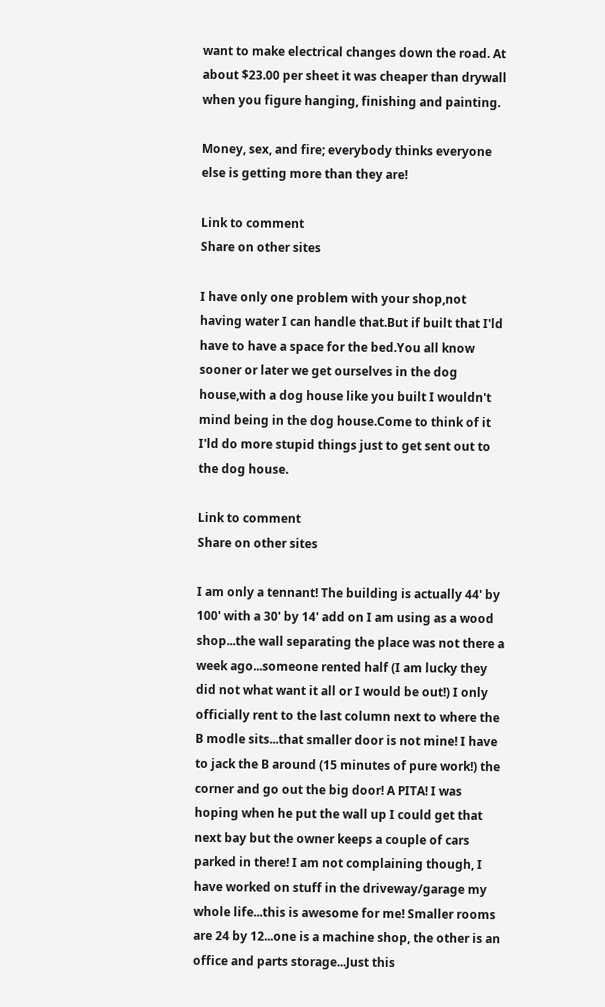want to make electrical changes down the road. At about $23.00 per sheet it was cheaper than drywall when you figure hanging, finishing and painting.

Money, sex, and fire; everybody thinks everyone else is getting more than they are!

Link to comment
Share on other sites

I have only one problem with your shop,not having water I can handle that.But if built that I'ld have to have a space for the bed.You all know sooner or later we get ourselves in the dog house,with a dog house like you built I wouldn't mind being in the dog house.Come to think of it I'ld do more stupid things just to get sent out to the dog house.

Link to comment
Share on other sites

I am only a tennant! The building is actually 44' by 100' with a 30' by 14' add on I am using as a wood shop...the wall separating the place was not there a week ago...someone rented half (I am lucky they did not what want it all or I would be out!) I only officially rent to the last column next to where the B modle sits...that smaller door is not mine! I have to jack the B around (15 minutes of pure work!) the corner and go out the big door! A PITA! I was hoping when he put the wall up I could get that next bay but the owner keeps a couple of cars parked in there! I am not complaining though, I have worked on stuff in the driveway/garage my whole life...this is awesome for me! Smaller rooms are 24 by 12...one is a machine shop, the other is an office and parts storage...Just this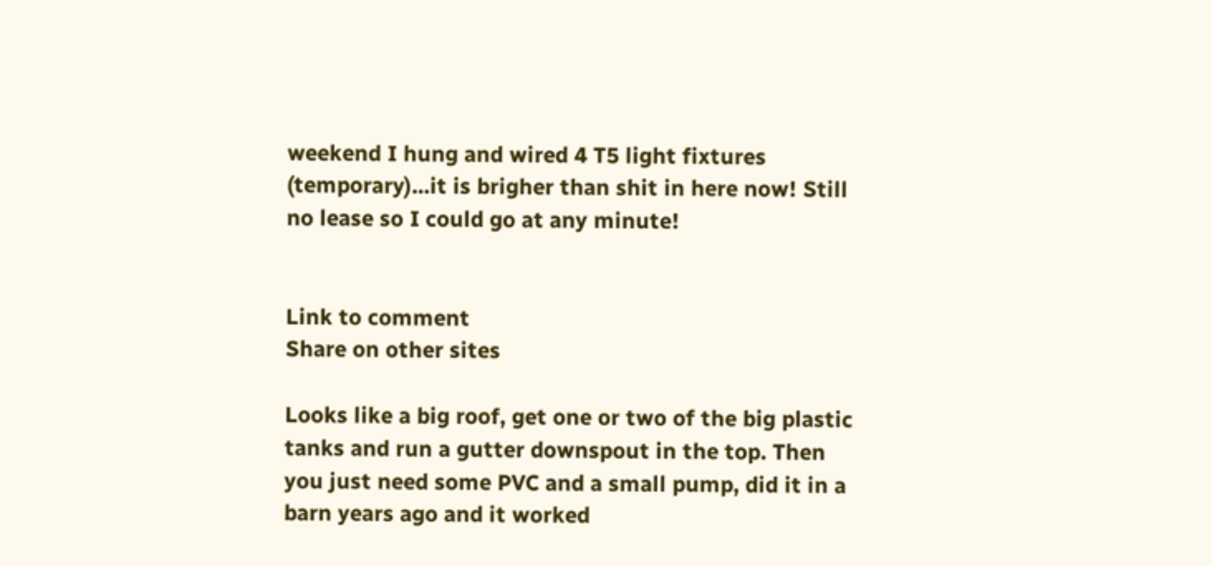weekend I hung and wired 4 T5 light fixtures (temporary)...it is brigher than shit in here now! Still no lease so I could go at any minute!


Link to comment
Share on other sites

Looks like a big roof, get one or two of the big plastic tanks and run a gutter downspout in the top. Then you just need some PVC and a small pump, did it in a barn years ago and it worked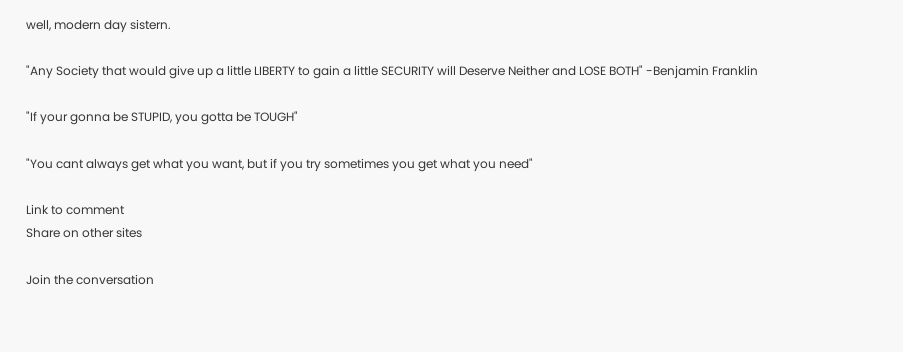well, modern day sistern.

"Any Society that would give up a little LIBERTY to gain a little SECURITY will Deserve Neither and LOSE BOTH" -Benjamin Franklin

"If your gonna be STUPID, you gotta be TOUGH"

"You cant always get what you want, but if you try sometimes you get what you need"

Link to comment
Share on other sites

Join the conversation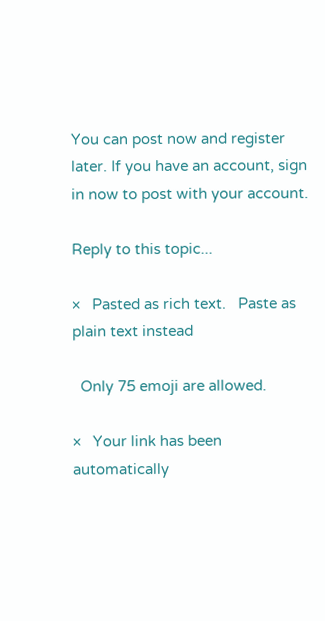You can post now and register later. If you have an account, sign in now to post with your account.

Reply to this topic...

×   Pasted as rich text.   Paste as plain text instead

  Only 75 emoji are allowed.

×   Your link has been automatically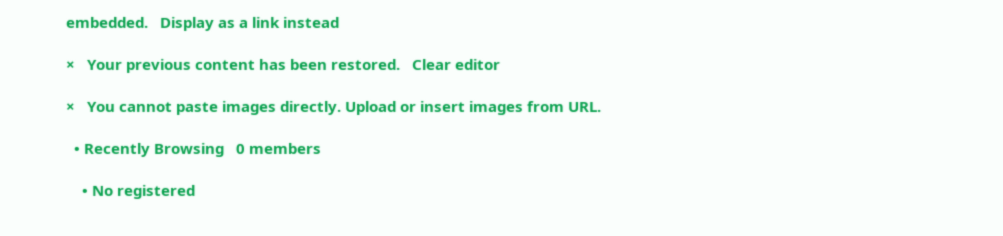embedded.   Display as a link instead

×   Your previous content has been restored.   Clear editor

×   You cannot paste images directly. Upload or insert images from URL.

  • Recently Browsing   0 members

    • No registered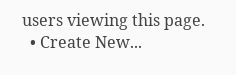users viewing this page.
  • Create New...